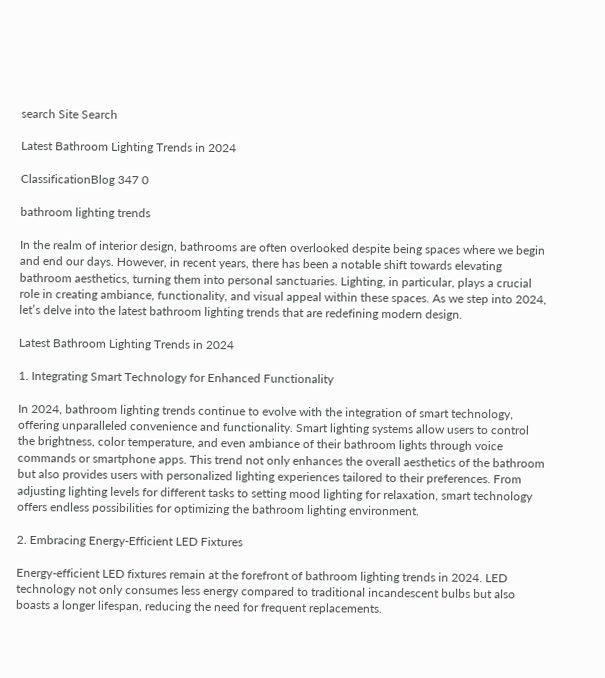search Site Search

Latest Bathroom Lighting Trends in 2024

ClassificationBlog 347 0

bathroom lighting trends

In the realm of interior design, bathrooms are often overlooked despite being spaces where we begin and end our days. However, in recent years, there has been a notable shift towards elevating bathroom aesthetics, turning them into personal sanctuaries. Lighting, in particular, plays a crucial role in creating ambiance, functionality, and visual appeal within these spaces. As we step into 2024, let’s delve into the latest bathroom lighting trends that are redefining modern design.

Latest Bathroom Lighting Trends in 2024

1. Integrating Smart Technology for Enhanced Functionality

In 2024, bathroom lighting trends continue to evolve with the integration of smart technology, offering unparalleled convenience and functionality. Smart lighting systems allow users to control the brightness, color temperature, and even ambiance of their bathroom lights through voice commands or smartphone apps. This trend not only enhances the overall aesthetics of the bathroom but also provides users with personalized lighting experiences tailored to their preferences. From adjusting lighting levels for different tasks to setting mood lighting for relaxation, smart technology offers endless possibilities for optimizing the bathroom lighting environment.

2. Embracing Energy-Efficient LED Fixtures

Energy-efficient LED fixtures remain at the forefront of bathroom lighting trends in 2024. LED technology not only consumes less energy compared to traditional incandescent bulbs but also boasts a longer lifespan, reducing the need for frequent replacements.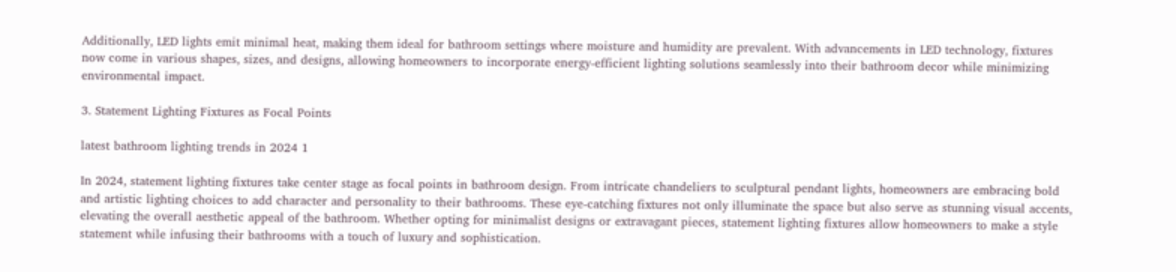Additionally, LED lights emit minimal heat, making them ideal for bathroom settings where moisture and humidity are prevalent. With advancements in LED technology, fixtures now come in various shapes, sizes, and designs, allowing homeowners to incorporate energy-efficient lighting solutions seamlessly into their bathroom decor while minimizing environmental impact.

3. Statement Lighting Fixtures as Focal Points

latest bathroom lighting trends in 2024 1

In 2024, statement lighting fixtures take center stage as focal points in bathroom design. From intricate chandeliers to sculptural pendant lights, homeowners are embracing bold and artistic lighting choices to add character and personality to their bathrooms. These eye-catching fixtures not only illuminate the space but also serve as stunning visual accents, elevating the overall aesthetic appeal of the bathroom. Whether opting for minimalist designs or extravagant pieces, statement lighting fixtures allow homeowners to make a style statement while infusing their bathrooms with a touch of luxury and sophistication.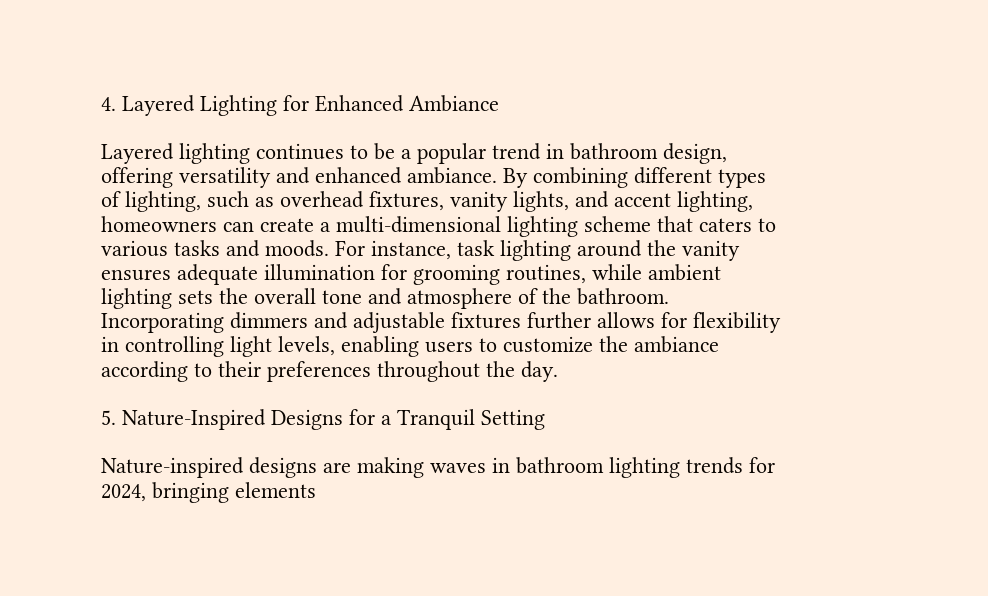4. Layered Lighting for Enhanced Ambiance

Layered lighting continues to be a popular trend in bathroom design, offering versatility and enhanced ambiance. By combining different types of lighting, such as overhead fixtures, vanity lights, and accent lighting, homeowners can create a multi-dimensional lighting scheme that caters to various tasks and moods. For instance, task lighting around the vanity ensures adequate illumination for grooming routines, while ambient lighting sets the overall tone and atmosphere of the bathroom. Incorporating dimmers and adjustable fixtures further allows for flexibility in controlling light levels, enabling users to customize the ambiance according to their preferences throughout the day.

5. Nature-Inspired Designs for a Tranquil Setting

Nature-inspired designs are making waves in bathroom lighting trends for 2024, bringing elements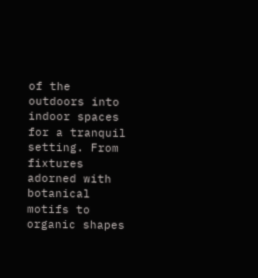of the outdoors into indoor spaces for a tranquil setting. From fixtures adorned with botanical motifs to organic shapes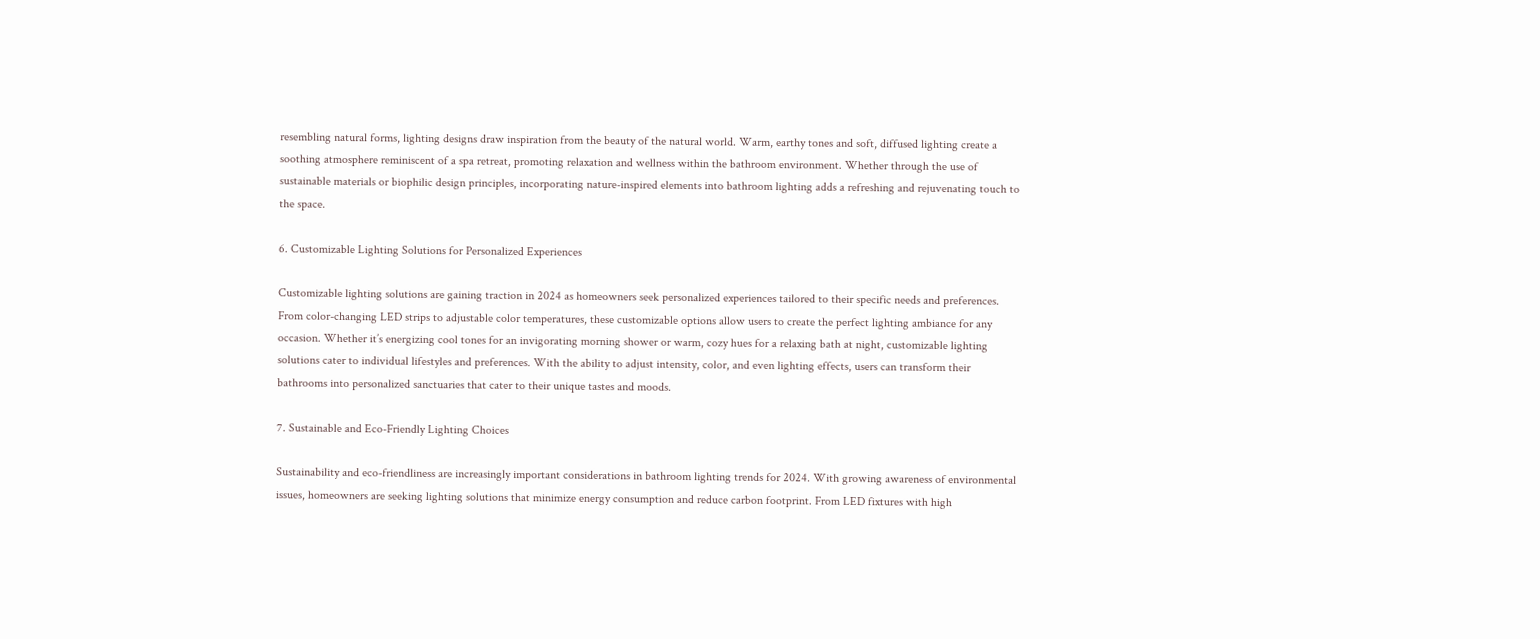resembling natural forms, lighting designs draw inspiration from the beauty of the natural world. Warm, earthy tones and soft, diffused lighting create a soothing atmosphere reminiscent of a spa retreat, promoting relaxation and wellness within the bathroom environment. Whether through the use of sustainable materials or biophilic design principles, incorporating nature-inspired elements into bathroom lighting adds a refreshing and rejuvenating touch to the space.

6. Customizable Lighting Solutions for Personalized Experiences

Customizable lighting solutions are gaining traction in 2024 as homeowners seek personalized experiences tailored to their specific needs and preferences. From color-changing LED strips to adjustable color temperatures, these customizable options allow users to create the perfect lighting ambiance for any occasion. Whether it’s energizing cool tones for an invigorating morning shower or warm, cozy hues for a relaxing bath at night, customizable lighting solutions cater to individual lifestyles and preferences. With the ability to adjust intensity, color, and even lighting effects, users can transform their bathrooms into personalized sanctuaries that cater to their unique tastes and moods.

7. Sustainable and Eco-Friendly Lighting Choices

Sustainability and eco-friendliness are increasingly important considerations in bathroom lighting trends for 2024. With growing awareness of environmental issues, homeowners are seeking lighting solutions that minimize energy consumption and reduce carbon footprint. From LED fixtures with high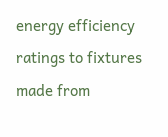energy efficiency ratings to fixtures made from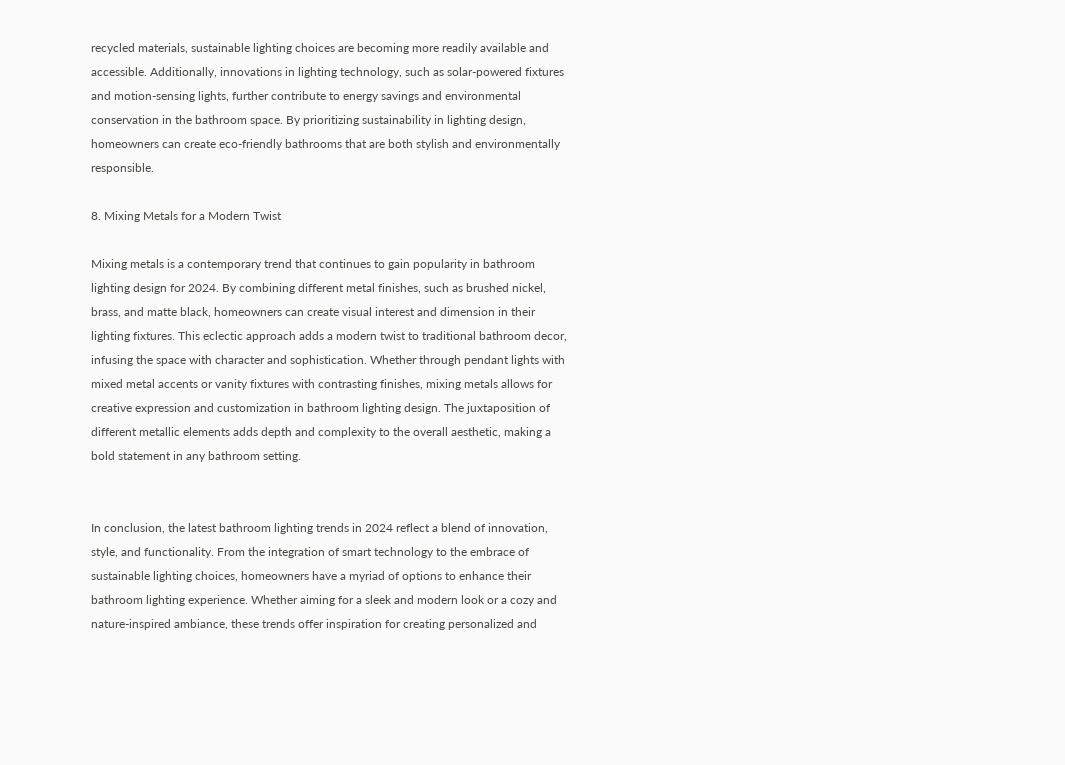recycled materials, sustainable lighting choices are becoming more readily available and accessible. Additionally, innovations in lighting technology, such as solar-powered fixtures and motion-sensing lights, further contribute to energy savings and environmental conservation in the bathroom space. By prioritizing sustainability in lighting design, homeowners can create eco-friendly bathrooms that are both stylish and environmentally responsible.

8. Mixing Metals for a Modern Twist

Mixing metals is a contemporary trend that continues to gain popularity in bathroom lighting design for 2024. By combining different metal finishes, such as brushed nickel, brass, and matte black, homeowners can create visual interest and dimension in their lighting fixtures. This eclectic approach adds a modern twist to traditional bathroom decor, infusing the space with character and sophistication. Whether through pendant lights with mixed metal accents or vanity fixtures with contrasting finishes, mixing metals allows for creative expression and customization in bathroom lighting design. The juxtaposition of different metallic elements adds depth and complexity to the overall aesthetic, making a bold statement in any bathroom setting.


In conclusion, the latest bathroom lighting trends in 2024 reflect a blend of innovation, style, and functionality. From the integration of smart technology to the embrace of sustainable lighting choices, homeowners have a myriad of options to enhance their bathroom lighting experience. Whether aiming for a sleek and modern look or a cozy and nature-inspired ambiance, these trends offer inspiration for creating personalized and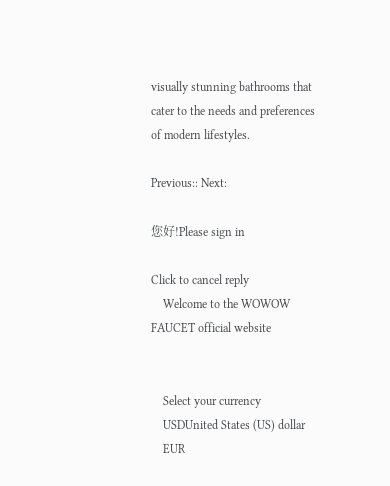visually stunning bathrooms that cater to the needs and preferences of modern lifestyles.

Previous:: Next:

您好!Please sign in

Click to cancel reply
    Welcome to the WOWOW FAUCET official website


    Select your currency
    USDUnited States (US) dollar
    EUR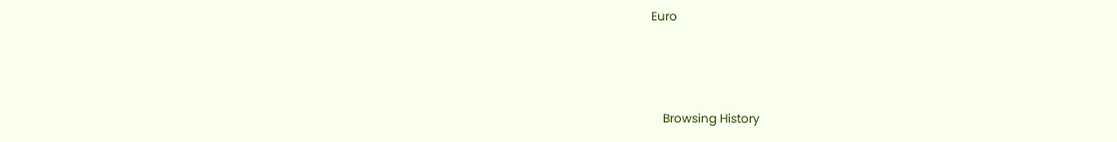Euro



    Browsing History